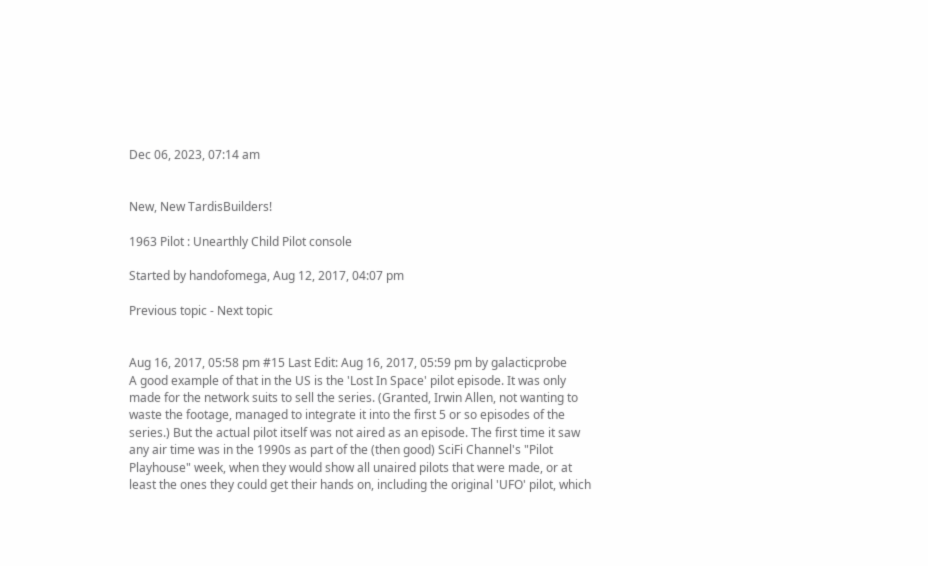Dec 06, 2023, 07:14 am


New, New TardisBuilders!

1963 Pilot : Unearthly Child Pilot console

Started by handofomega, Aug 12, 2017, 04:07 pm

Previous topic - Next topic


Aug 16, 2017, 05:58 pm #15 Last Edit: Aug 16, 2017, 05:59 pm by galacticprobe
A good example of that in the US is the 'Lost In Space' pilot episode. It was only made for the network suits to sell the series. (Granted, Irwin Allen, not wanting to waste the footage, managed to integrate it into the first 5 or so episodes of the series.) But the actual pilot itself was not aired as an episode. The first time it saw any air time was in the 1990s as part of the (then good) SciFi Channel's "Pilot Playhouse" week, when they would show all unaired pilots that were made, or at least the ones they could get their hands on, including the original 'UFO' pilot, which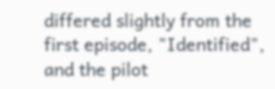differed slightly from the first episode, "Identified", and the pilot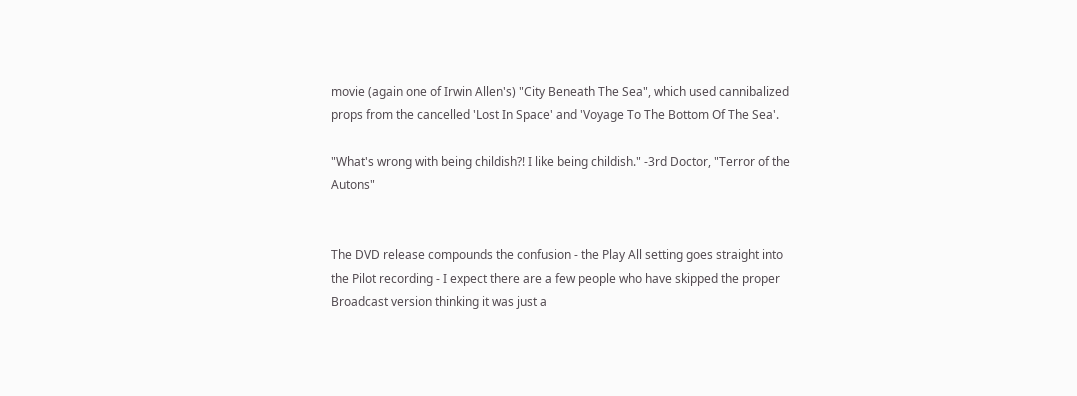movie (again one of Irwin Allen's) "City Beneath The Sea", which used cannibalized props from the cancelled 'Lost In Space' and 'Voyage To The Bottom Of The Sea'.

"What's wrong with being childish?! I like being childish." -3rd Doctor, "Terror of the Autons"


The DVD release compounds the confusion - the Play All setting goes straight into the Pilot recording - I expect there are a few people who have skipped the proper Broadcast version thinking it was just a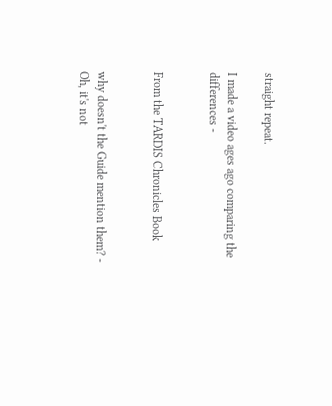straight repeat.

I made a video ages ago comparing the differences -


From the TARDIS Chronicles Book


why doesn't the Guide mention them? - Oh, it's not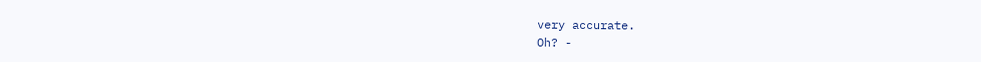very accurate.
Oh? -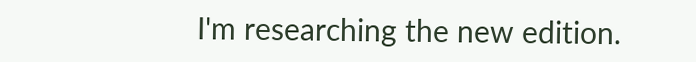I'm researching the new edition.